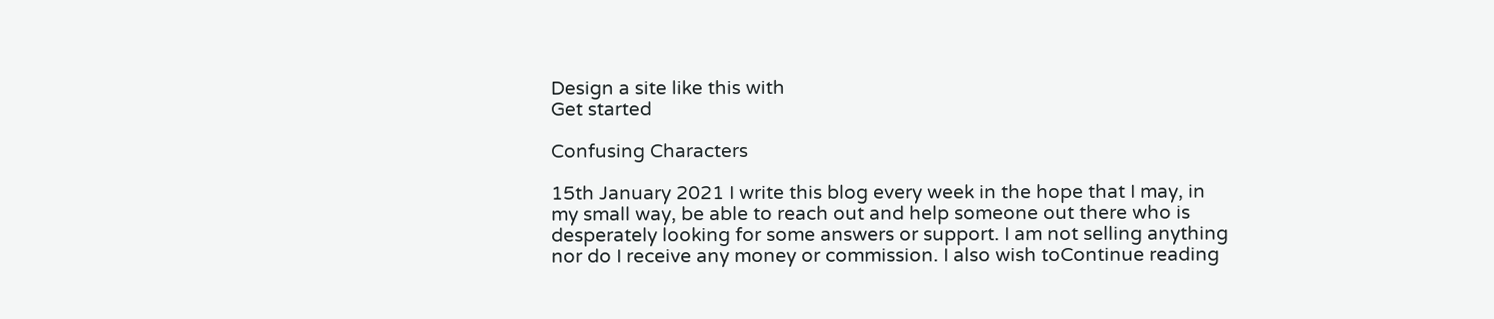Design a site like this with
Get started

Confusing Characters

15th January 2021 I write this blog every week in the hope that I may, in my small way, be able to reach out and help someone out there who is desperately looking for some answers or support. I am not selling anything nor do I receive any money or commission. I also wish toContinue reading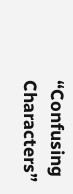“Confusing Characters”